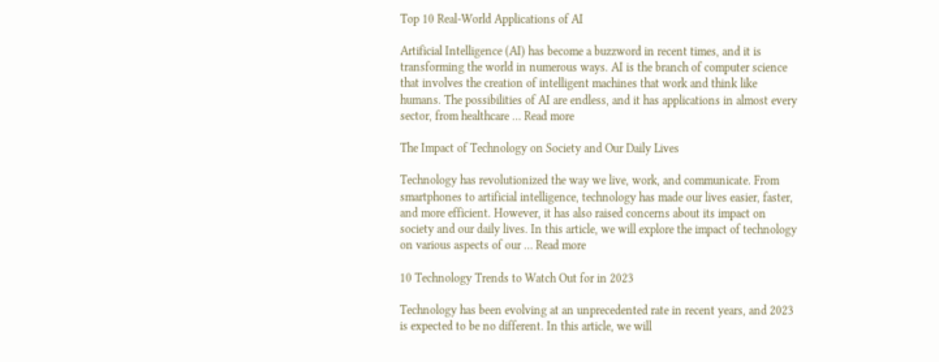Top 10 Real-World Applications of AI

Artificial Intelligence (AI) has become a buzzword in recent times, and it is transforming the world in numerous ways. AI is the branch of computer science that involves the creation of intelligent machines that work and think like humans. The possibilities of AI are endless, and it has applications in almost every sector, from healthcare … Read more

The Impact of Technology on Society and Our Daily Lives

Technology has revolutionized the way we live, work, and communicate. From smartphones to artificial intelligence, technology has made our lives easier, faster, and more efficient. However, it has also raised concerns about its impact on society and our daily lives. In this article, we will explore the impact of technology on various aspects of our … Read more

10 Technology Trends to Watch Out for in 2023

Technology has been evolving at an unprecedented rate in recent years, and 2023 is expected to be no different. In this article, we will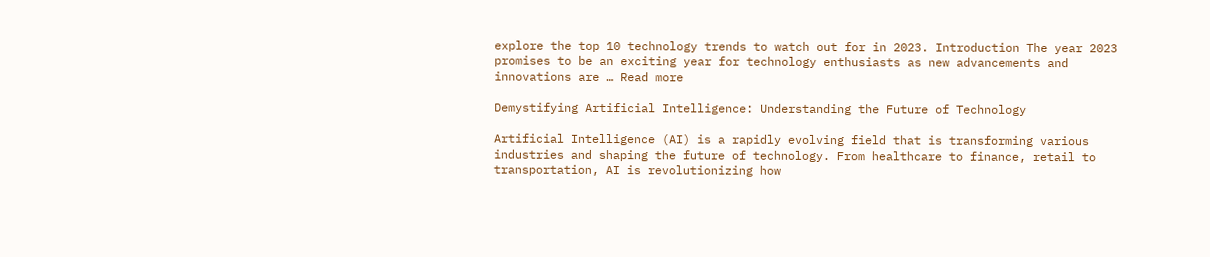explore the top 10 technology trends to watch out for in 2023. Introduction The year 2023 promises to be an exciting year for technology enthusiasts as new advancements and innovations are … Read more

Demystifying Artificial Intelligence: Understanding the Future of Technology

Artificial Intelligence (AI) is a rapidly evolving field that is transforming various industries and shaping the future of technology. From healthcare to finance, retail to transportation, AI is revolutionizing how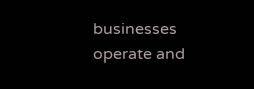businesses operate and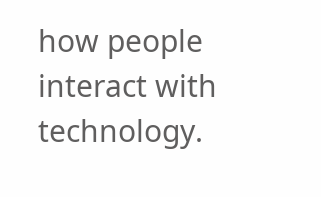how people interact with technology.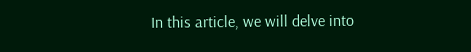In this article, we will delve into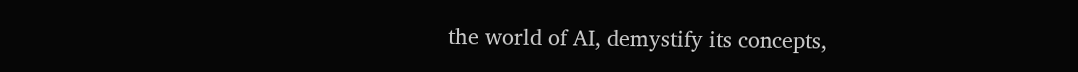the world of AI, demystify its concepts,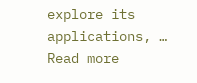explore its applications, … Read more